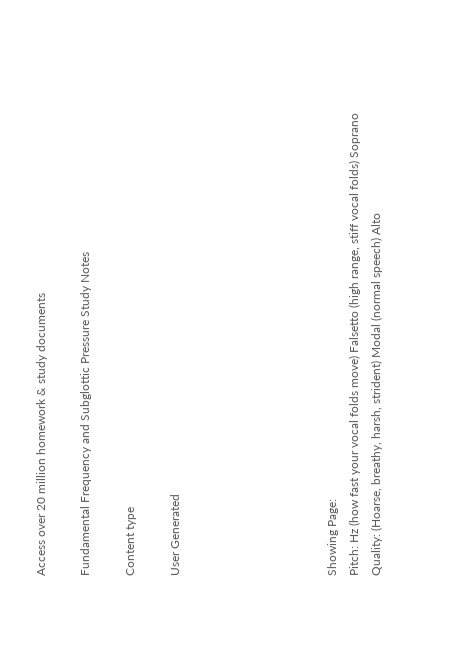Access over 20 million homework & study documents

Fundamental Frequency and Subglottic Pressure Study Notes

Content type

User Generated






Showing Page:
Pitch: Hz (how fast your vocal folds move) Falsetto (high range, stiff vocal folds) Soprano
Quality: (Hoarse, breathy, harsh, strident) Modal (normal speech) Alto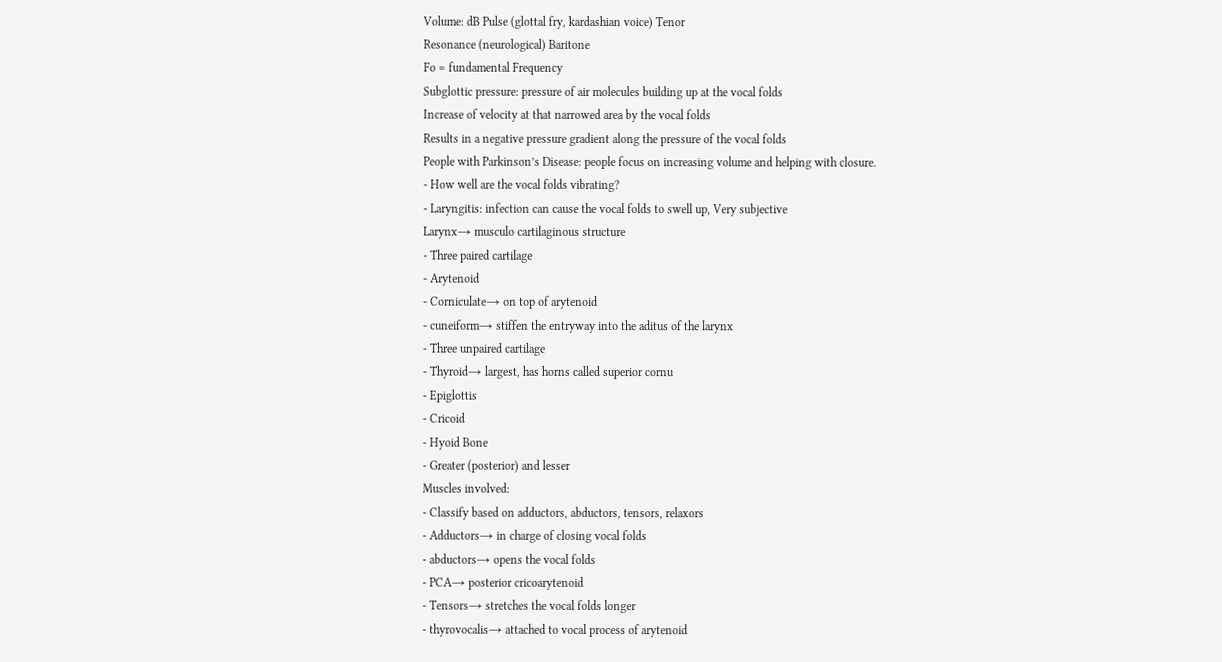Volume: dB Pulse (glottal fry, kardashian voice) Tenor
Resonance (neurological) Baritone
Fo = fundamental Frequency
Subglottic pressure: pressure of air molecules building up at the vocal folds
Increase of velocity at that narrowed area by the vocal folds
Results in a negative pressure gradient along the pressure of the vocal folds
People with Parkinson’s Disease: people focus on increasing volume and helping with closure.
- How well are the vocal folds vibrating?
- Laryngitis: infection can cause the vocal folds to swell up, Very subjective
Larynx→ musculo cartilaginous structure
- Three paired cartilage
- Arytenoid
- Corniculate→ on top of arytenoid
- cuneiform→ stiffen the entryway into the aditus of the larynx
- Three unpaired cartilage
- Thyroid→ largest, has horns called superior cornu
- Epiglottis
- Cricoid
- Hyoid Bone
- Greater (posterior) and lesser
Muscles involved:
- Classify based on adductors, abductors, tensors, relaxors
- Adductors→ in charge of closing vocal folds
- abductors→ opens the vocal folds
- PCA→ posterior cricoarytenoid
- Tensors→ stretches the vocal folds longer
- thyrovocalis→ attached to vocal process of arytenoid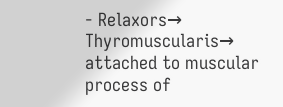- Relaxors→ Thyromuscularis→ attached to muscular process of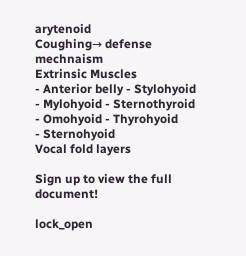arytenoid
Coughing→ defense mechnaism
Extrinsic Muscles
- Anterior belly - Stylohyoid
- Mylohyoid - Sternothyroid
- Omohyoid - Thyrohyoid
- Sternohyoid
Vocal fold layers

Sign up to view the full document!

lock_open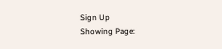Sign Up
Showing Page: